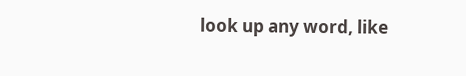look up any word, like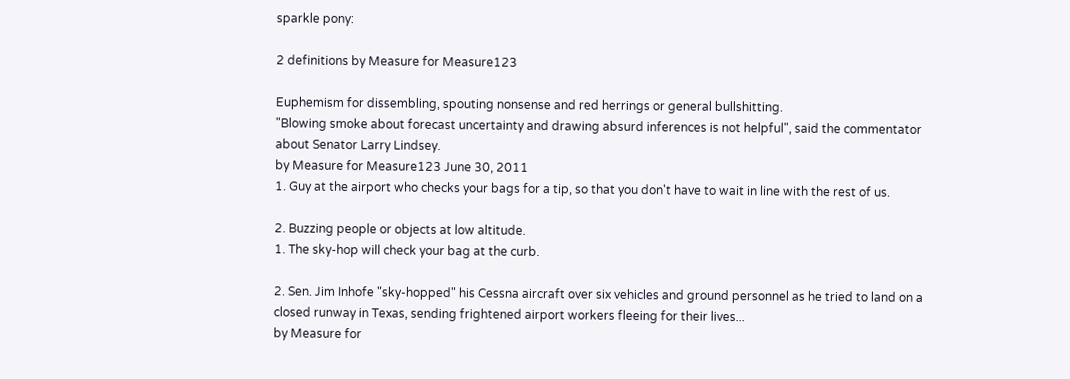sparkle pony:

2 definitions by Measure for Measure123

Euphemism for dissembling, spouting nonsense and red herrings or general bullshitting.
"Blowing smoke about forecast uncertainty and drawing absurd inferences is not helpful", said the commentator about Senator Larry Lindsey.
by Measure for Measure123 June 30, 2011
1. Guy at the airport who checks your bags for a tip, so that you don't have to wait in line with the rest of us.

2. Buzzing people or objects at low altitude.
1. The sky-hop will check your bag at the curb.

2. Sen. Jim Inhofe "sky-hopped" his Cessna aircraft over six vehicles and ground personnel as he tried to land on a closed runway in Texas, sending frightened airport workers fleeing for their lives...
by Measure for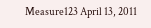Measure123 April 13, 2011